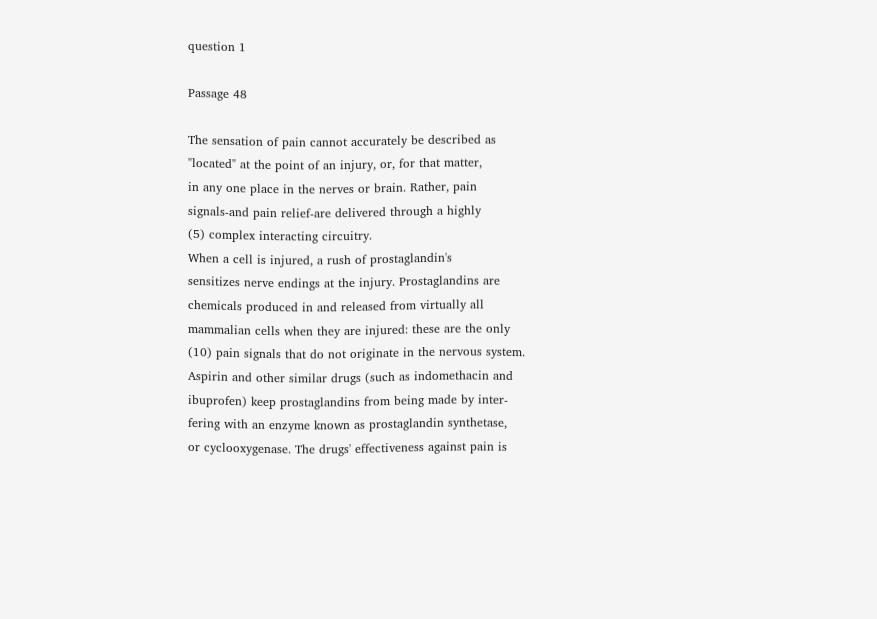question 1

Passage 48

The sensation of pain cannot accurately be described as
"located" at the point of an injury, or, for that matter,
in any one place in the nerves or brain. Rather, pain
signals-and pain relief-are delivered through a highly
(5) complex interacting circuitry.
When a cell is injured, a rush of prostaglandin's
sensitizes nerve endings at the injury. Prostaglandins are
chemicals produced in and released from virtually all
mammalian cells when they are injured: these are the only
(10) pain signals that do not originate in the nervous system.
Aspirin and other similar drugs (such as indomethacin and
ibuprofen) keep prostaglandins from being made by inter-
fering with an enzyme known as prostaglandin synthetase,
or cyclooxygenase. The drugs' effectiveness against pain is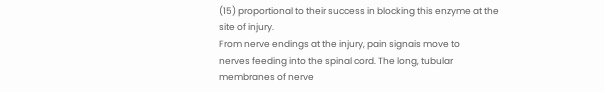(15) proportional to their success in blocking this enzyme at the
site of injury.
From nerve endings at the injury, pain signais move to
nerves feeding into the spinal cord. The long, tubular
membranes of nerve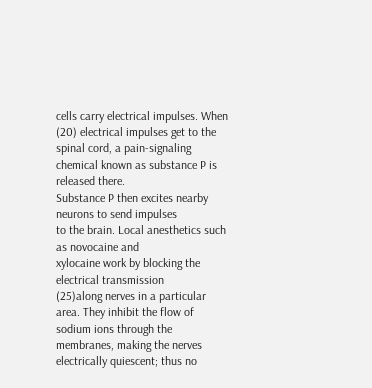cells carry electrical impulses. When
(20) electrical impulses get to the spinal cord, a pain-signaling
chemical known as substance P is released there.
Substance P then excites nearby neurons to send impulses
to the brain. Local anesthetics such as novocaine and
xylocaine work by blocking the electrical transmission
(25)along nerves in a particular area. They inhibit the flow of
sodium ions through the membranes, making the nerves
electrically quiescent; thus no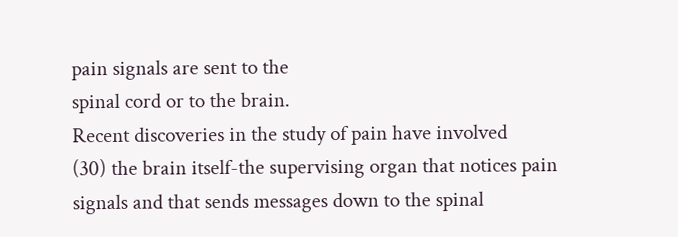pain signals are sent to the
spinal cord or to the brain.
Recent discoveries in the study of pain have involved
(30) the brain itself-the supervising organ that notices pain
signals and that sends messages down to the spinal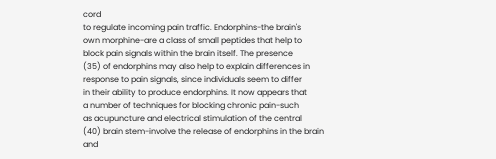cord
to regulate incoming pain traffic. Endorphins-the brain's
own morphine-are a class of small peptides that help to
block pain signals within the brain itself. The presence
(35) of endorphins may also help to explain differences in
response to pain signals, since individuals seem to differ
in their ability to produce endorphins. It now appears that
a number of techniques for blocking chronic pain-such
as acupuncture and electrical stimulation of the central
(40) brain stem-involve the release of endorphins in the brain
and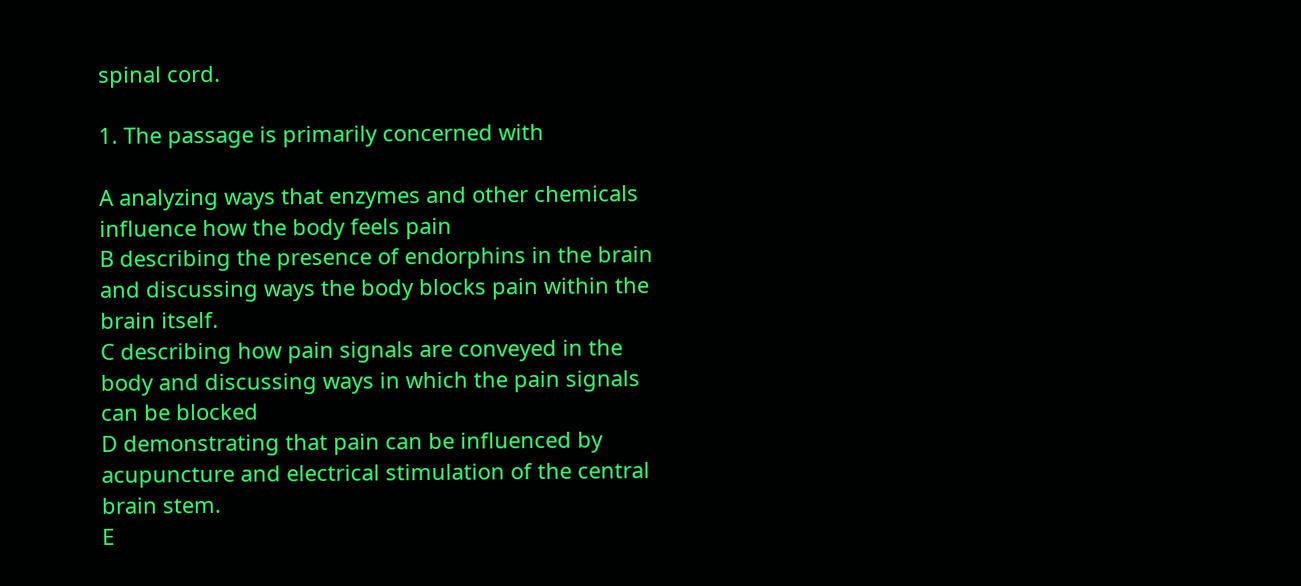spinal cord.

1. The passage is primarily concerned with

A analyzing ways that enzymes and other chemicals influence how the body feels pain
B describing the presence of endorphins in the brain and discussing ways the body blocks pain within the brain itself.
C describing how pain signals are conveyed in the body and discussing ways in which the pain signals can be blocked
D demonstrating that pain can be influenced by acupuncture and electrical stimulation of the central brain stem.
E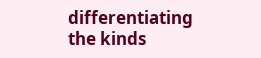differentiating the kinds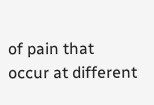of pain that occur at different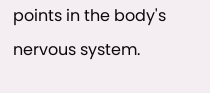points in the body's nervous system.